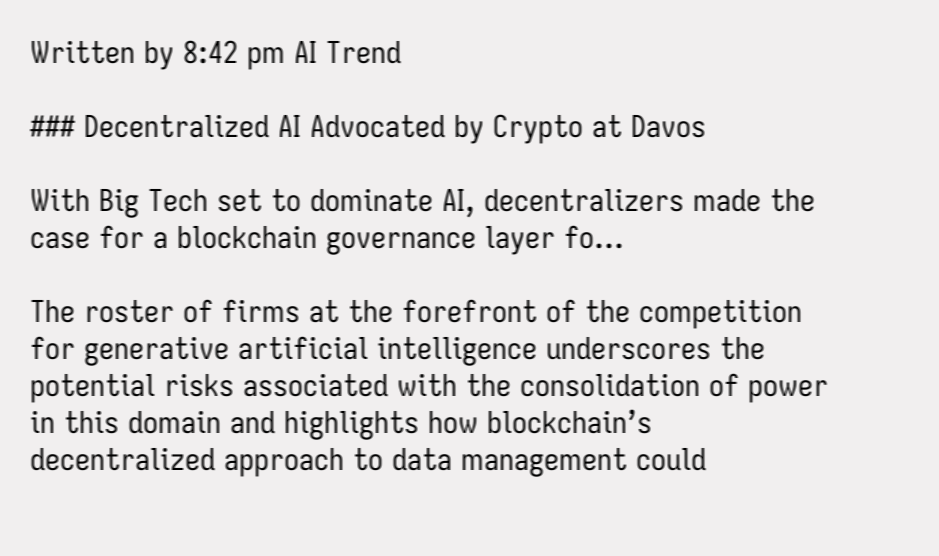Written by 8:42 pm AI Trend

### Decentralized AI Advocated by Crypto at Davos

With Big Tech set to dominate AI, decentralizers made the case for a blockchain governance layer fo…

The roster of firms at the forefront of the competition for generative artificial intelligence underscores the potential risks associated with the consolidation of power in this domain and highlights how blockchain’s decentralized approach to data management could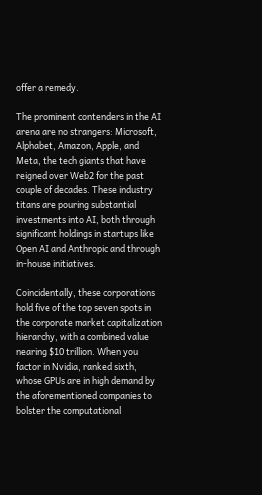offer a remedy.

The prominent contenders in the AI arena are no strangers: Microsoft, Alphabet, Amazon, Apple, and Meta, the tech giants that have reigned over Web2 for the past couple of decades. These industry titans are pouring substantial investments into AI, both through significant holdings in startups like Open AI and Anthropic and through in-house initiatives.

Coincidentally, these corporations hold five of the top seven spots in the corporate market capitalization hierarchy, with a combined value nearing $10 trillion. When you factor in Nvidia, ranked sixth, whose GPUs are in high demand by the aforementioned companies to bolster the computational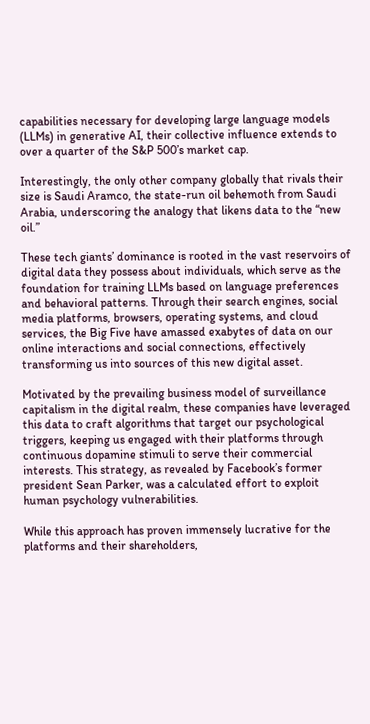capabilities necessary for developing large language models (LLMs) in generative AI, their collective influence extends to over a quarter of the S&P 500’s market cap.

Interestingly, the only other company globally that rivals their size is Saudi Aramco, the state-run oil behemoth from Saudi Arabia, underscoring the analogy that likens data to the “new oil.”

These tech giants’ dominance is rooted in the vast reservoirs of digital data they possess about individuals, which serve as the foundation for training LLMs based on language preferences and behavioral patterns. Through their search engines, social media platforms, browsers, operating systems, and cloud services, the Big Five have amassed exabytes of data on our online interactions and social connections, effectively transforming us into sources of this new digital asset.

Motivated by the prevailing business model of surveillance capitalism in the digital realm, these companies have leveraged this data to craft algorithms that target our psychological triggers, keeping us engaged with their platforms through continuous dopamine stimuli to serve their commercial interests. This strategy, as revealed by Facebook’s former president Sean Parker, was a calculated effort to exploit human psychology vulnerabilities.

While this approach has proven immensely lucrative for the platforms and their shareholders,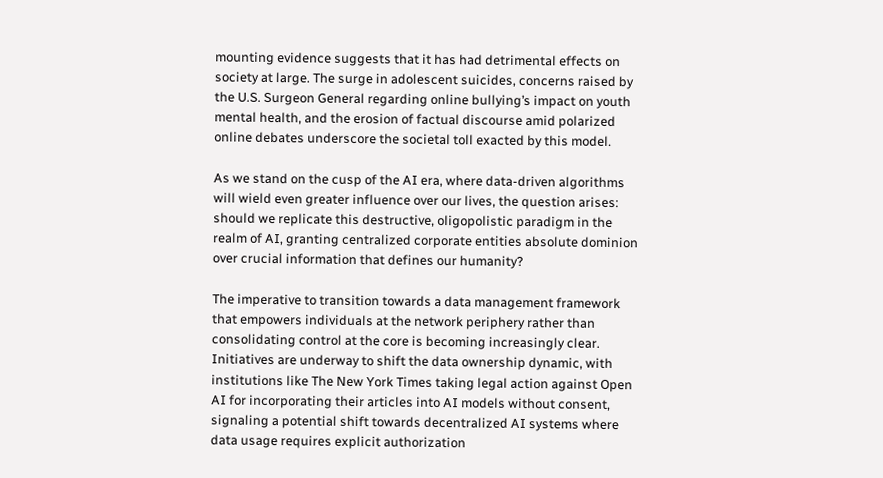mounting evidence suggests that it has had detrimental effects on society at large. The surge in adolescent suicides, concerns raised by the U.S. Surgeon General regarding online bullying’s impact on youth mental health, and the erosion of factual discourse amid polarized online debates underscore the societal toll exacted by this model.

As we stand on the cusp of the AI era, where data-driven algorithms will wield even greater influence over our lives, the question arises: should we replicate this destructive, oligopolistic paradigm in the realm of AI, granting centralized corporate entities absolute dominion over crucial information that defines our humanity?

The imperative to transition towards a data management framework that empowers individuals at the network periphery rather than consolidating control at the core is becoming increasingly clear. Initiatives are underway to shift the data ownership dynamic, with institutions like The New York Times taking legal action against Open AI for incorporating their articles into AI models without consent, signaling a potential shift towards decentralized AI systems where data usage requires explicit authorization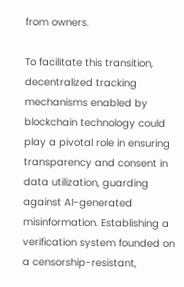from owners.

To facilitate this transition, decentralized tracking mechanisms enabled by blockchain technology could play a pivotal role in ensuring transparency and consent in data utilization, guarding against AI-generated misinformation. Establishing a verification system founded on a censorship-resistant,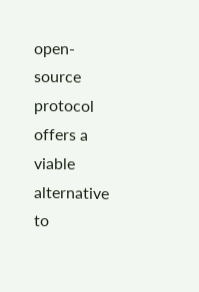open-source protocol offers a viable alternative to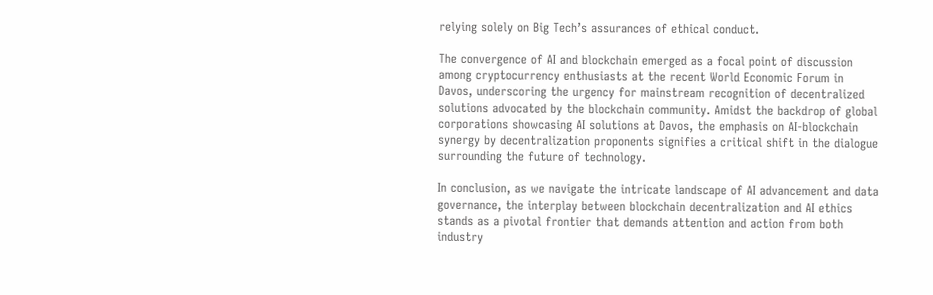relying solely on Big Tech’s assurances of ethical conduct.

The convergence of AI and blockchain emerged as a focal point of discussion among cryptocurrency enthusiasts at the recent World Economic Forum in Davos, underscoring the urgency for mainstream recognition of decentralized solutions advocated by the blockchain community. Amidst the backdrop of global corporations showcasing AI solutions at Davos, the emphasis on AI-blockchain synergy by decentralization proponents signifies a critical shift in the dialogue surrounding the future of technology.

In conclusion, as we navigate the intricate landscape of AI advancement and data governance, the interplay between blockchain decentralization and AI ethics stands as a pivotal frontier that demands attention and action from both industry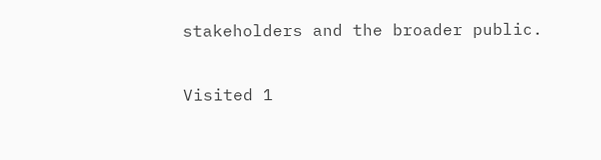stakeholders and the broader public.

Visited 1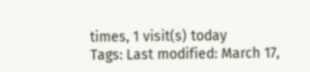times, 1 visit(s) today
Tags: Last modified: March 17,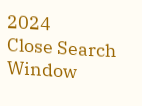2024
Close Search Window